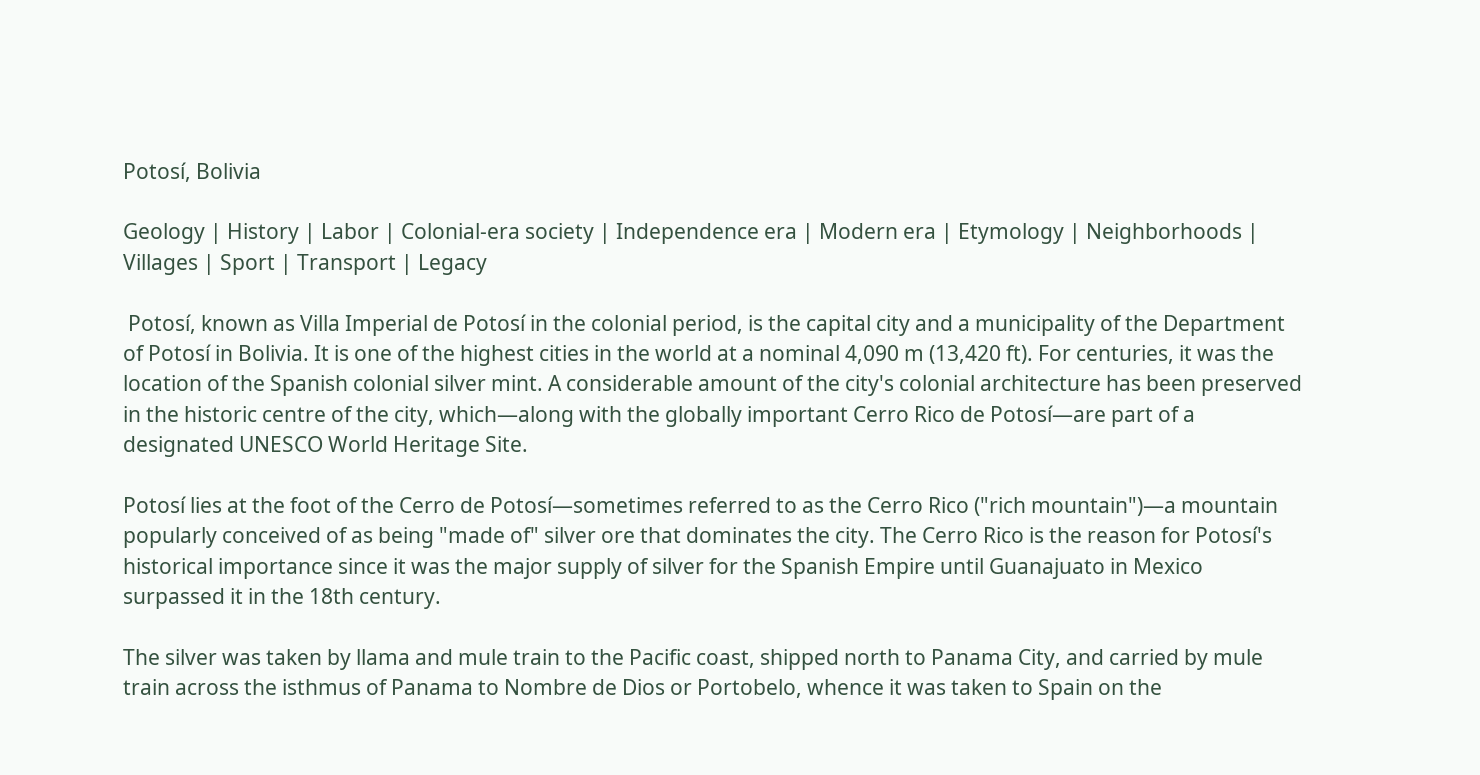Potosí, Bolivia

Geology | History | Labor | Colonial-era society | Independence era | Modern era | Etymology | Neighborhoods | Villages | Sport | Transport | Legacy

 Potosí, known as Villa Imperial de Potosí in the colonial period, is the capital city and a municipality of the Department of Potosí in Bolivia. It is one of the highest cities in the world at a nominal 4,090 m (13,420 ft). For centuries, it was the location of the Spanish colonial silver mint. A considerable amount of the city's colonial architecture has been preserved in the historic centre of the city, which—along with the globally important Cerro Rico de Potosí—are part of a designated UNESCO World Heritage Site.

Potosí lies at the foot of the Cerro de Potosí—sometimes referred to as the Cerro Rico ("rich mountain")—a mountain popularly conceived of as being "made of" silver ore that dominates the city. The Cerro Rico is the reason for Potosí's historical importance since it was the major supply of silver for the Spanish Empire until Guanajuato in Mexico surpassed it in the 18th century.

The silver was taken by llama and mule train to the Pacific coast, shipped north to Panama City, and carried by mule train across the isthmus of Panama to Nombre de Dios or Portobelo, whence it was taken to Spain on the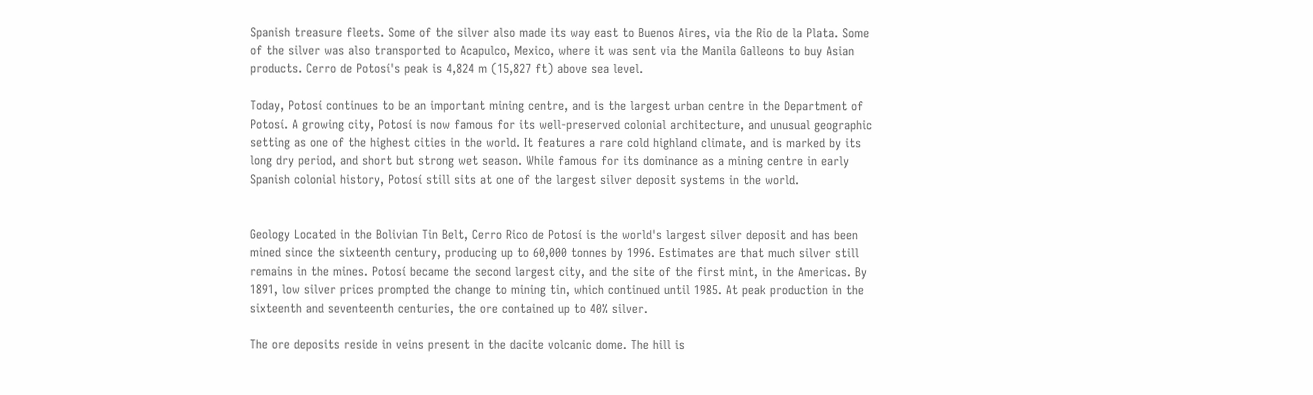Spanish treasure fleets. Some of the silver also made its way east to Buenos Aires, via the Rio de la Plata. Some of the silver was also transported to Acapulco, Mexico, where it was sent via the Manila Galleons to buy Asian products. Cerro de Potosí's peak is 4,824 m (15,827 ft) above sea level.

Today, Potosí continues to be an important mining centre, and is the largest urban centre in the Department of Potosí. A growing city, Potosí is now famous for its well-preserved colonial architecture, and unusual geographic setting as one of the highest cities in the world. It features a rare cold highland climate, and is marked by its long dry period, and short but strong wet season. While famous for its dominance as a mining centre in early Spanish colonial history, Potosí still sits at one of the largest silver deposit systems in the world.


Geology Located in the Bolivian Tin Belt, Cerro Rico de Potosí is the world's largest silver deposit and has been mined since the sixteenth century, producing up to 60,000 tonnes by 1996. Estimates are that much silver still remains in the mines. Potosí became the second largest city, and the site of the first mint, in the Americas. By 1891, low silver prices prompted the change to mining tin, which continued until 1985. At peak production in the sixteenth and seventeenth centuries, the ore contained up to 40% silver.

The ore deposits reside in veins present in the dacite volcanic dome. The hill is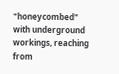"honeycombed" with underground workings, reaching from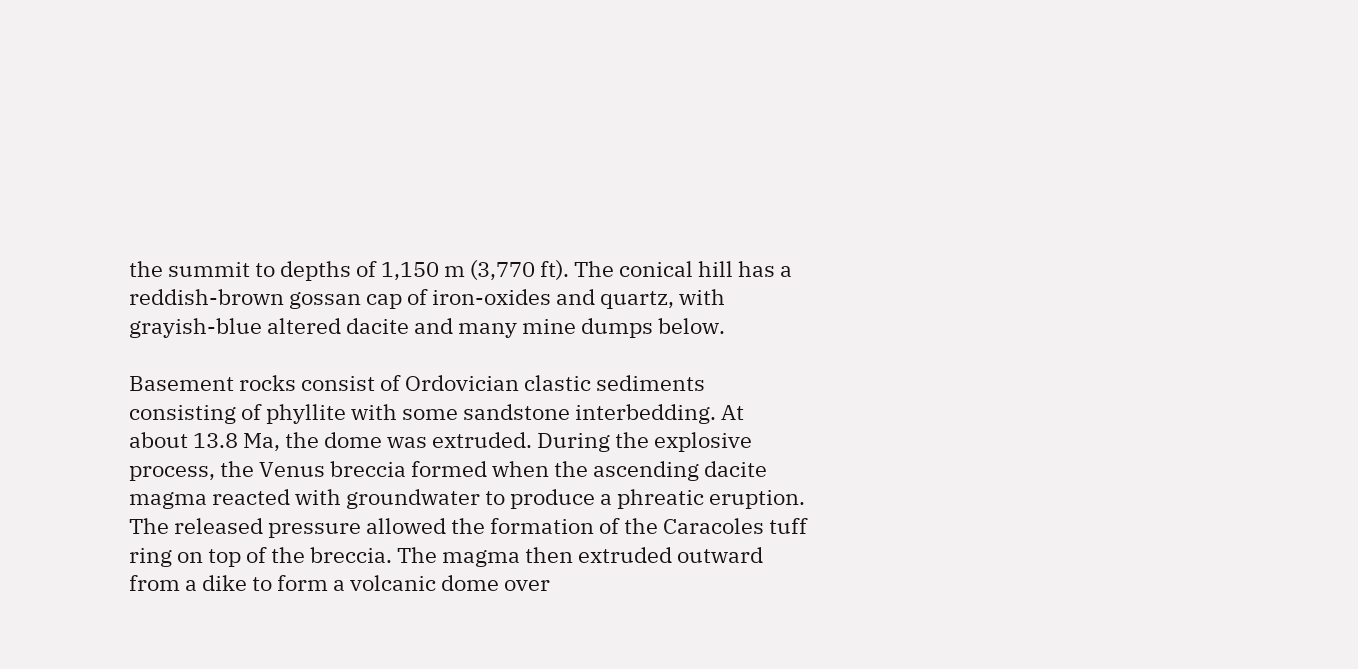the summit to depths of 1,150 m (3,770 ft). The conical hill has a reddish-brown gossan cap of iron-oxides and quartz, with grayish-blue altered dacite and many mine dumps below.

Basement rocks consist of Ordovician clastic sediments consisting of phyllite with some sandstone interbedding. At about 13.8 Ma, the dome was extruded. During the explosive process, the Venus breccia formed when the ascending dacite magma reacted with groundwater to produce a phreatic eruption. The released pressure allowed the formation of the Caracoles tuff ring on top of the breccia. The magma then extruded outward from a dike to form a volcanic dome over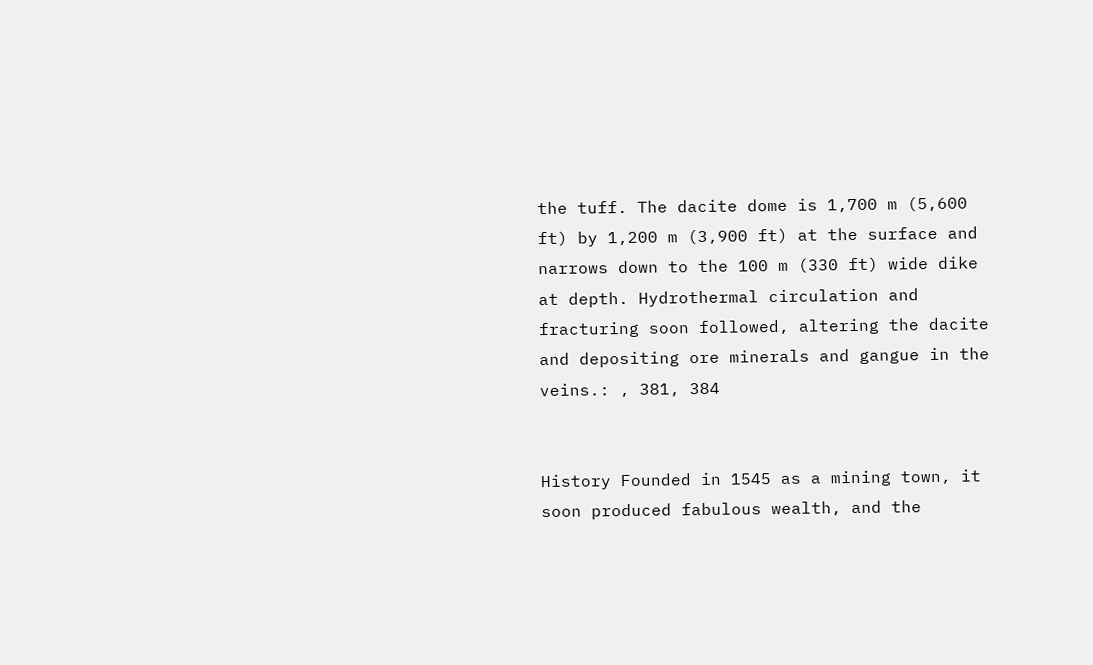the tuff. The dacite dome is 1,700 m (5,600 ft) by 1,200 m (3,900 ft) at the surface and narrows down to the 100 m (330 ft) wide dike at depth. Hydrothermal circulation and fracturing soon followed, altering the dacite and depositing ore minerals and gangue in the veins.: , 381, 384


History Founded in 1545 as a mining town, it soon produced fabulous wealth, and the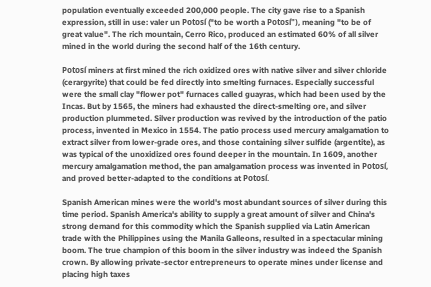population eventually exceeded 200,000 people. The city gave rise to a Spanish expression, still in use: valer un Potosí ("to be worth a Potosí"), meaning "to be of great value". The rich mountain, Cerro Rico, produced an estimated 60% of all silver mined in the world during the second half of the 16th century.

Potosí miners at first mined the rich oxidized ores with native silver and silver chloride (cerargyrite) that could be fed directly into smelting furnaces. Especially successful were the small clay "flower pot" furnaces called guayras, which had been used by the Incas. But by 1565, the miners had exhausted the direct-smelting ore, and silver production plummeted. Silver production was revived by the introduction of the patio process, invented in Mexico in 1554. The patio process used mercury amalgamation to extract silver from lower-grade ores, and those containing silver sulfide (argentite), as was typical of the unoxidized ores found deeper in the mountain. In 1609, another mercury amalgamation method, the pan amalgamation process was invented in Potosí, and proved better-adapted to the conditions at Potosí.

Spanish American mines were the world's most abundant sources of silver during this time period. Spanish America's ability to supply a great amount of silver and China's strong demand for this commodity which the Spanish supplied via Latin American trade with the Philippines using the Manila Galleons, resulted in a spectacular mining boom. The true champion of this boom in the silver industry was indeed the Spanish crown. By allowing private-sector entrepreneurs to operate mines under license and placing high taxes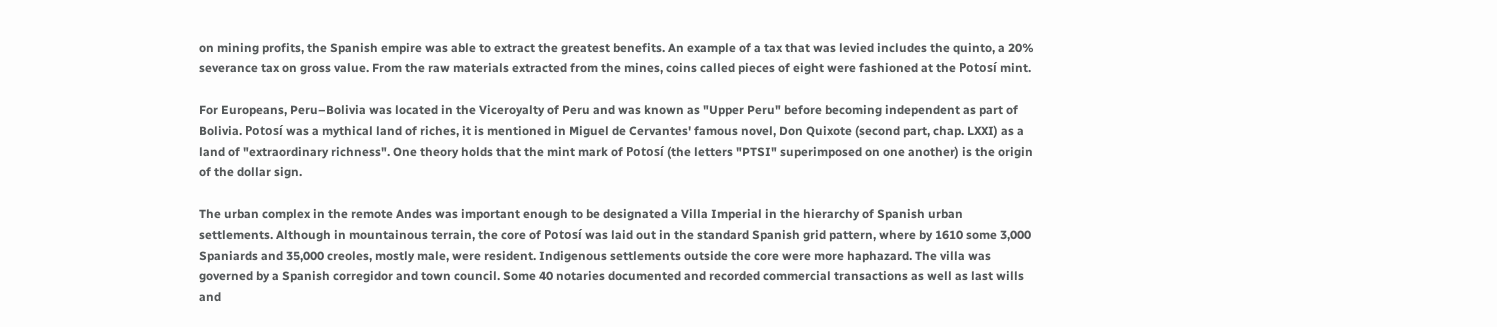on mining profits, the Spanish empire was able to extract the greatest benefits. An example of a tax that was levied includes the quinto, a 20% severance tax on gross value. From the raw materials extracted from the mines, coins called pieces of eight were fashioned at the Potosí mint.

For Europeans, Peru–Bolivia was located in the Viceroyalty of Peru and was known as "Upper Peru" before becoming independent as part of Bolivia. Potosí was a mythical land of riches, it is mentioned in Miguel de Cervantes' famous novel, Don Quixote (second part, chap. LXXI) as a land of "extraordinary richness". One theory holds that the mint mark of Potosí (the letters "PTSI" superimposed on one another) is the origin of the dollar sign.

The urban complex in the remote Andes was important enough to be designated a Villa Imperial in the hierarchy of Spanish urban settlements. Although in mountainous terrain, the core of Potosí was laid out in the standard Spanish grid pattern, where by 1610 some 3,000 Spaniards and 35,000 creoles, mostly male, were resident. Indigenous settlements outside the core were more haphazard. The villa was governed by a Spanish corregidor and town council. Some 40 notaries documented and recorded commercial transactions as well as last wills and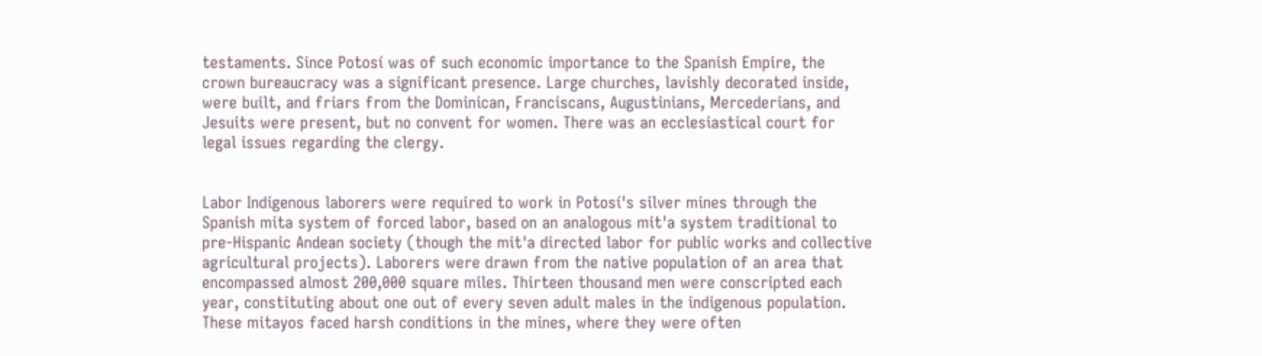testaments. Since Potosí was of such economic importance to the Spanish Empire, the crown bureaucracy was a significant presence. Large churches, lavishly decorated inside, were built, and friars from the Dominican, Franciscans, Augustinians, Mercederians, and Jesuits were present, but no convent for women. There was an ecclesiastical court for legal issues regarding the clergy.


Labor Indigenous laborers were required to work in Potosí's silver mines through the Spanish mita system of forced labor, based on an analogous mit'a system traditional to pre-Hispanic Andean society (though the mit'a directed labor for public works and collective agricultural projects). Laborers were drawn from the native population of an area that encompassed almost 200,000 square miles. Thirteen thousand men were conscripted each year, constituting about one out of every seven adult males in the indigenous population. These mitayos faced harsh conditions in the mines, where they were often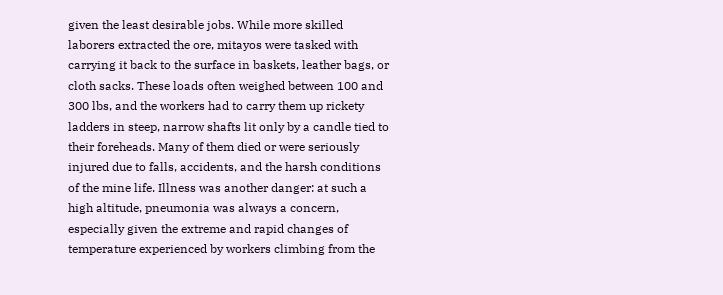given the least desirable jobs. While more skilled laborers extracted the ore, mitayos were tasked with carrying it back to the surface in baskets, leather bags, or cloth sacks. These loads often weighed between 100 and 300 lbs, and the workers had to carry them up rickety ladders in steep, narrow shafts lit only by a candle tied to their foreheads. Many of them died or were seriously injured due to falls, accidents, and the harsh conditions of the mine life. Illness was another danger: at such a high altitude, pneumonia was always a concern, especially given the extreme and rapid changes of temperature experienced by workers climbing from the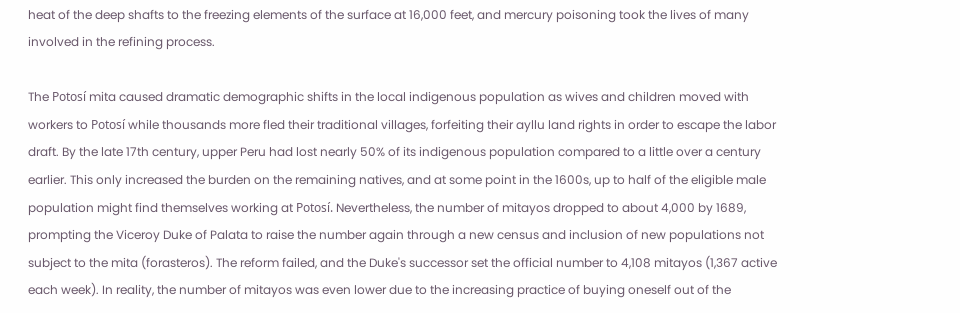heat of the deep shafts to the freezing elements of the surface at 16,000 feet, and mercury poisoning took the lives of many involved in the refining process.

The Potosí mita caused dramatic demographic shifts in the local indigenous population as wives and children moved with workers to Potosí while thousands more fled their traditional villages, forfeiting their ayllu land rights in order to escape the labor draft. By the late 17th century, upper Peru had lost nearly 50% of its indigenous population compared to a little over a century earlier. This only increased the burden on the remaining natives, and at some point in the 1600s, up to half of the eligible male population might find themselves working at Potosí. Nevertheless, the number of mitayos dropped to about 4,000 by 1689, prompting the Viceroy Duke of Palata to raise the number again through a new census and inclusion of new populations not subject to the mita (forasteros). The reform failed, and the Duke's successor set the official number to 4,108 mitayos (1,367 active each week). In reality, the number of mitayos was even lower due to the increasing practice of buying oneself out of the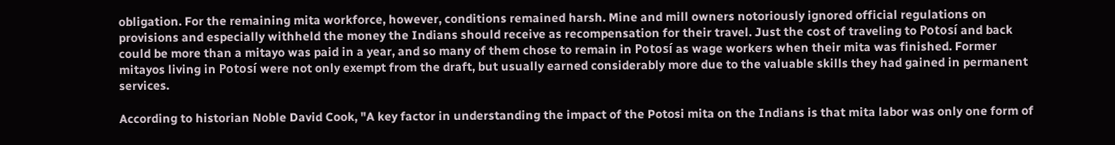obligation. For the remaining mita workforce, however, conditions remained harsh. Mine and mill owners notoriously ignored official regulations on provisions and especially withheld the money the Indians should receive as recompensation for their travel. Just the cost of traveling to Potosí and back could be more than a mitayo was paid in a year, and so many of them chose to remain in Potosí as wage workers when their mita was finished. Former mitayos living in Potosí were not only exempt from the draft, but usually earned considerably more due to the valuable skills they had gained in permanent services.

According to historian Noble David Cook, "A key factor in understanding the impact of the Potosi mita on the Indians is that mita labor was only one form of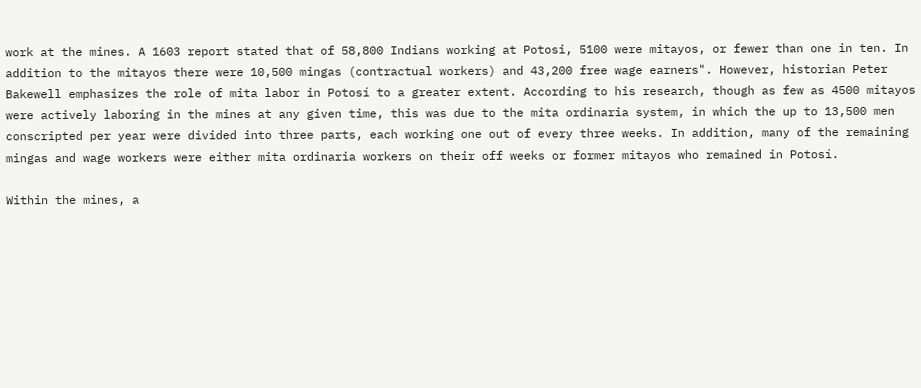work at the mines. A 1603 report stated that of 58,800 Indians working at Potosi, 5100 were mitayos, or fewer than one in ten. In addition to the mitayos there were 10,500 mingas (contractual workers) and 43,200 free wage earners". However, historian Peter Bakewell emphasizes the role of mita labor in Potosí to a greater extent. According to his research, though as few as 4500 mitayos were actively laboring in the mines at any given time, this was due to the mita ordinaria system, in which the up to 13,500 men conscripted per year were divided into three parts, each working one out of every three weeks. In addition, many of the remaining mingas and wage workers were either mita ordinaria workers on their off weeks or former mitayos who remained in Potosí.

Within the mines, a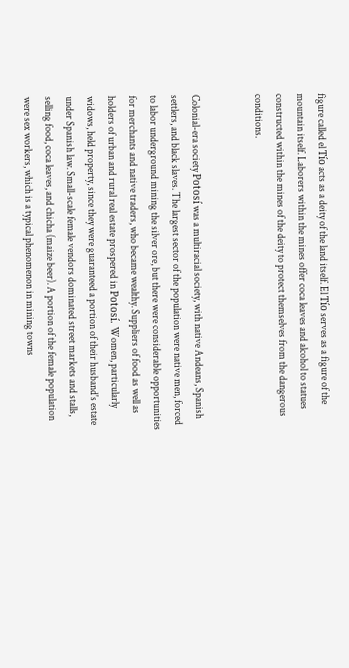figure called el Tío acts as a deity of the land itself. El Tío serves as a figure of the mountain itself. Laborers within the mines offer coca leaves and alcohol to statues constructed within the mines of the deity to protect themselves from the dangerous conditions.


Colonial-era society Potosí was a multiracial society, with native Andeans, Spanish settlers, and black slaves. The largest sector of the population were native men, forced to labor underground mining the silver ore, but there were considerable opportunities for merchants and native traders, who became wealthy. Suppliers of food as well as holders of urban and rural real estate prospered in Potosí. Women, particularly widows, held property, since they were guaranteed a portion of their husband's estate under Spanish law. Small-scale female vendors dominated street markets and stalls, selling food, coca leaves, and chicha (maize beer). A portion of the female population were sex workers, which is a typical phenomenon in mining towns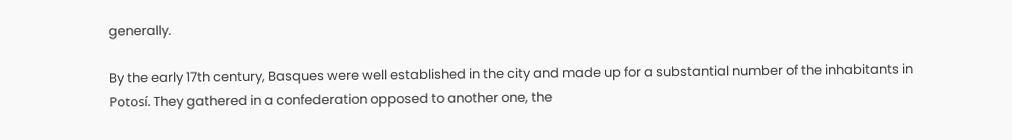generally.

By the early 17th century, Basques were well established in the city and made up for a substantial number of the inhabitants in Potosí. They gathered in a confederation opposed to another one, the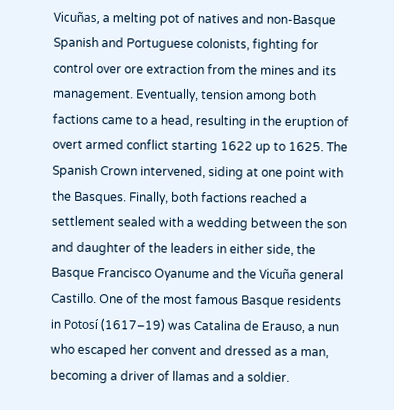Vicuñas, a melting pot of natives and non-Basque Spanish and Portuguese colonists, fighting for control over ore extraction from the mines and its management. Eventually, tension among both factions came to a head, resulting in the eruption of overt armed conflict starting 1622 up to 1625. The Spanish Crown intervened, siding at one point with the Basques. Finally, both factions reached a settlement sealed with a wedding between the son and daughter of the leaders in either side, the Basque Francisco Oyanume and the Vicuña general Castillo. One of the most famous Basque residents in Potosí (1617–19) was Catalina de Erauso, a nun who escaped her convent and dressed as a man, becoming a driver of llamas and a soldier.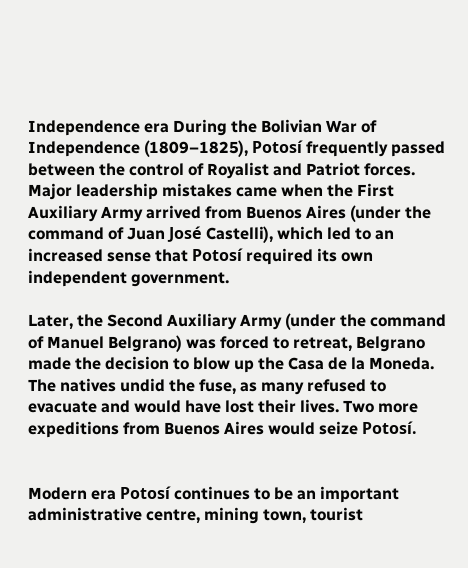Independence era During the Bolivian War of Independence (1809–1825), Potosí frequently passed between the control of Royalist and Patriot forces. Major leadership mistakes came when the First Auxiliary Army arrived from Buenos Aires (under the command of Juan José Castelli), which led to an increased sense that Potosí required its own independent government.

Later, the Second Auxiliary Army (under the command of Manuel Belgrano) was forced to retreat, Belgrano made the decision to blow up the Casa de la Moneda. The natives undid the fuse, as many refused to evacuate and would have lost their lives. Two more expeditions from Buenos Aires would seize Potosí.


Modern era Potosí continues to be an important administrative centre, mining town, tourist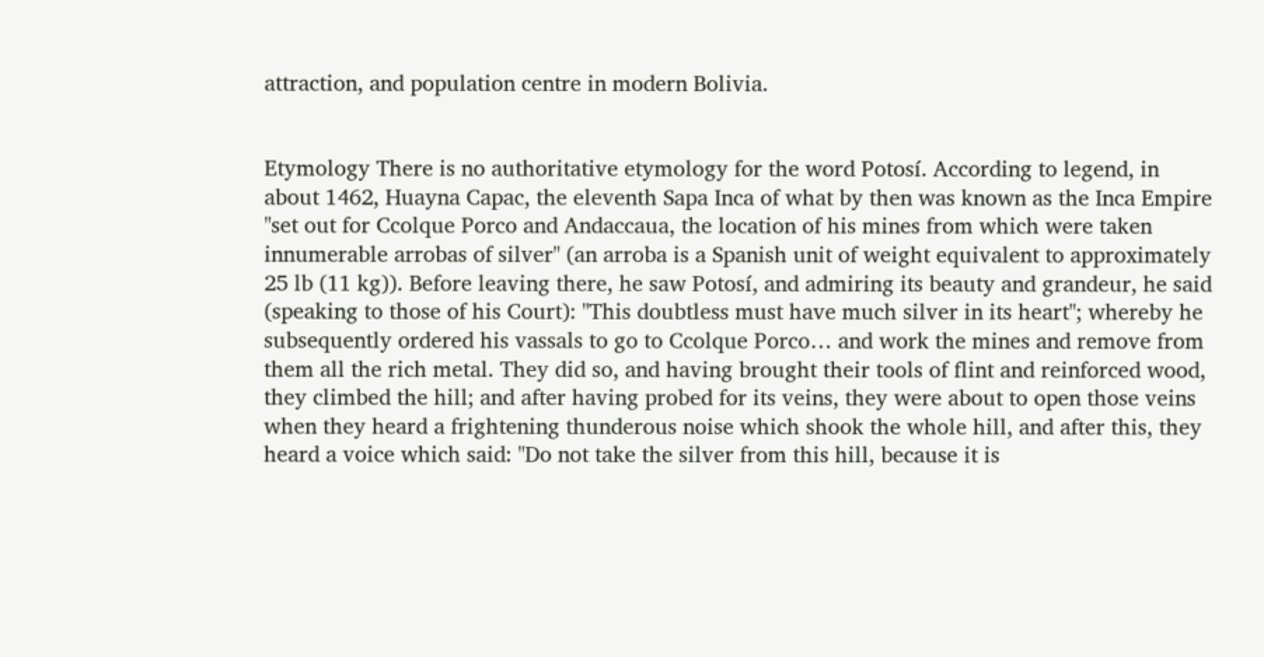attraction, and population centre in modern Bolivia.


Etymology There is no authoritative etymology for the word Potosí. According to legend, in about 1462, Huayna Capac, the eleventh Sapa Inca of what by then was known as the Inca Empire "set out for Ccolque Porco and Andaccaua, the location of his mines from which were taken innumerable arrobas of silver" (an arroba is a Spanish unit of weight equivalent to approximately 25 lb (11 kg)). Before leaving there, he saw Potosí, and admiring its beauty and grandeur, he said (speaking to those of his Court): "This doubtless must have much silver in its heart"; whereby he subsequently ordered his vassals to go to Ccolque Porco… and work the mines and remove from them all the rich metal. They did so, and having brought their tools of flint and reinforced wood, they climbed the hill; and after having probed for its veins, they were about to open those veins when they heard a frightening thunderous noise which shook the whole hill, and after this, they heard a voice which said: "Do not take the silver from this hill, because it is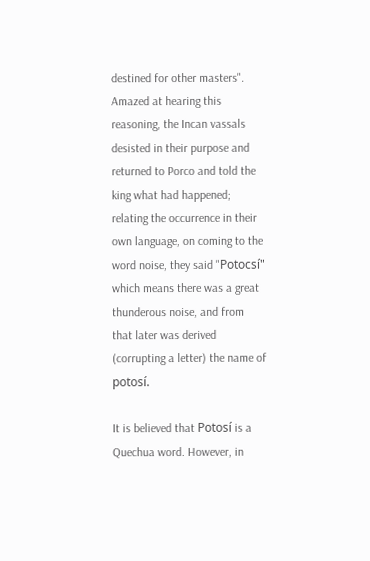destined for other masters". Amazed at hearing this reasoning, the Incan vassals desisted in their purpose and returned to Porco and told the king what had happened; relating the occurrence in their own language, on coming to the word noise, they said "Potocsí" which means there was a great thunderous noise, and from that later was derived (corrupting a letter) the name of potosí.

It is believed that Potosí is a Quechua word. However, in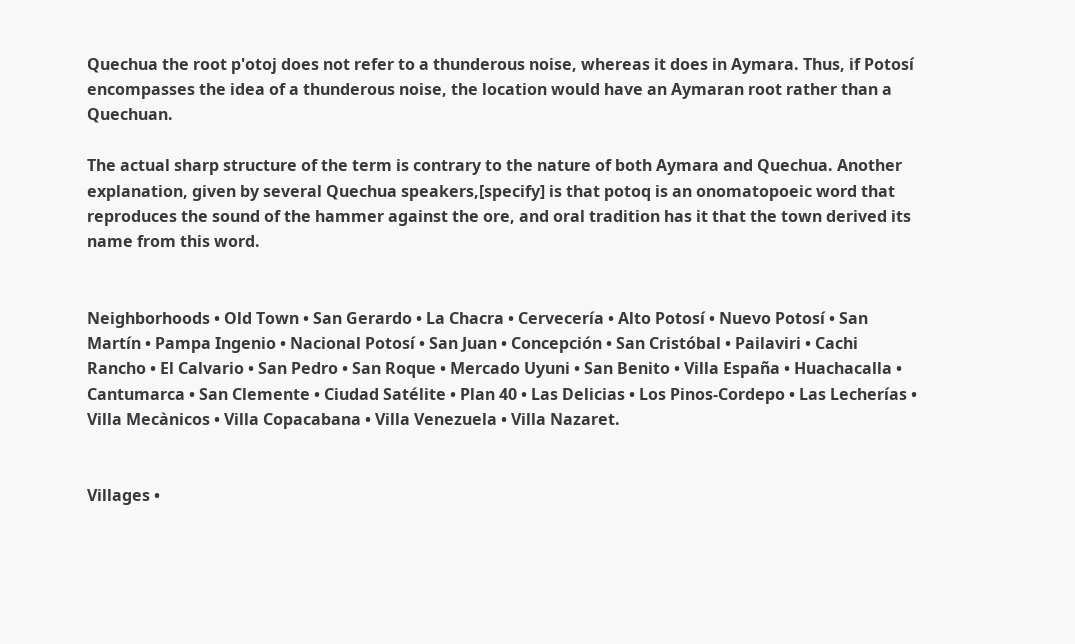Quechua the root p'otoj does not refer to a thunderous noise, whereas it does in Aymara. Thus, if Potosí encompasses the idea of a thunderous noise, the location would have an Aymaran root rather than a Quechuan.

The actual sharp structure of the term is contrary to the nature of both Aymara and Quechua. Another explanation, given by several Quechua speakers,[specify] is that potoq is an onomatopoeic word that reproduces the sound of the hammer against the ore, and oral tradition has it that the town derived its name from this word.


Neighborhoods • Old Town • San Gerardo • La Chacra • Cervecería • Alto Potosí • Nuevo Potosí • San Martín • Pampa Ingenio • Nacional Potosí • San Juan • Concepción • San Cristóbal • Pailaviri • Cachi Rancho • El Calvario • San Pedro • San Roque • Mercado Uyuni • San Benito • Villa España • Huachacalla • Cantumarca • San Clemente • Ciudad Satélite • Plan 40 • Las Delicias • Los Pinos-Cordepo • Las Lecherías • Villa Mecànicos • Villa Copacabana • Villa Venezuela • Villa Nazaret.


Villages •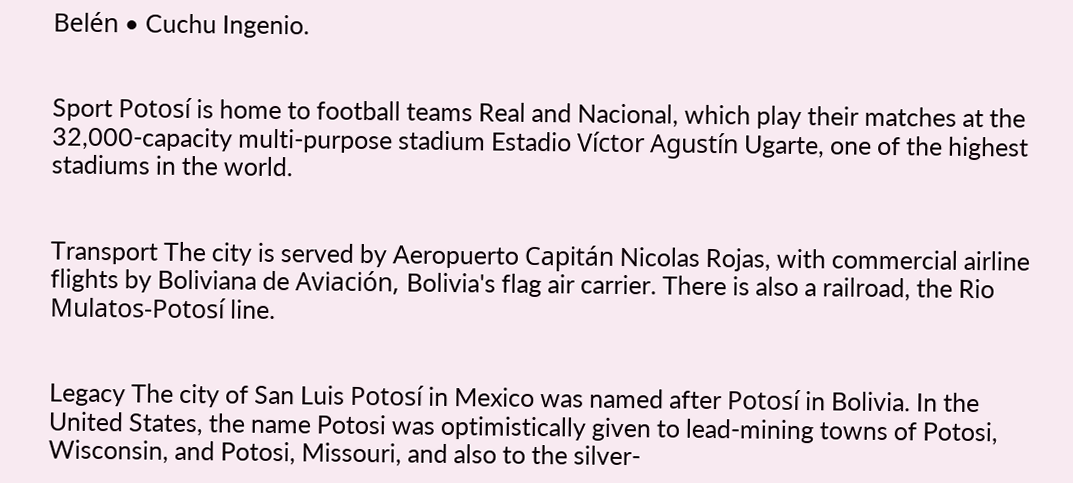Belén • Cuchu Ingenio.


Sport Potosí is home to football teams Real and Nacional, which play their matches at the 32,000-capacity multi-purpose stadium Estadio Víctor Agustín Ugarte, one of the highest stadiums in the world.


Transport The city is served by Aeropuerto Capitán Nicolas Rojas, with commercial airline flights by Boliviana de Aviación, Bolivia's flag air carrier. There is also a railroad, the Rio Mulatos-Potosí line.


Legacy The city of San Luis Potosí in Mexico was named after Potosí in Bolivia. In the United States, the name Potosi was optimistically given to lead-mining towns of Potosi, Wisconsin, and Potosi, Missouri, and also to the silver-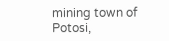mining town of Potosi,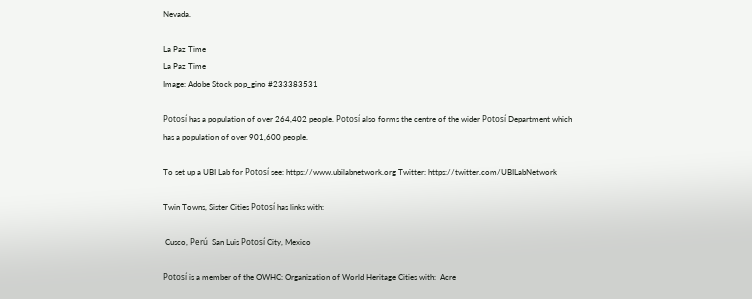Nevada.

La Paz Time
La Paz Time
Image: Adobe Stock pop_gino #233383531

Potosí has a population of over 264,402 people. Potosí also forms the centre of the wider Potosí Department which has a population of over 901,600 people.

To set up a UBI Lab for Potosí see: https://www.ubilabnetwork.org Twitter: https://twitter.com/UBILabNetwork

Twin Towns, Sister Cities Potosí has links with:

 Cusco, Perú  San Luis Potosí City, Mexico

Potosí is a member of the OWHC: Organization of World Heritage Cities with:  Acre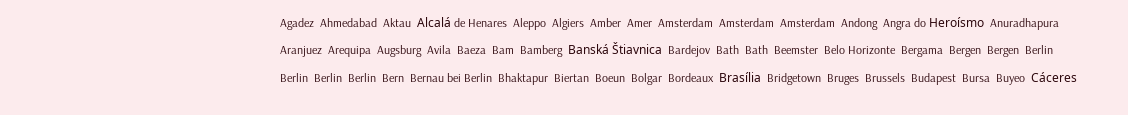Agadez  Ahmedabad  Aktau  Alcalá de Henares  Aleppo  Algiers  Amber  Amer  Amsterdam  Amsterdam  Amsterdam  Andong  Angra do Heroísmo  Anuradhapura  Aranjuez  Arequipa  Augsburg  Avila  Baeza  Bam  Bamberg  Banská Štiavnica  Bardejov  Bath  Bath  Beemster  Belo Horizonte  Bergama  Bergen  Bergen  Berlin  Berlin  Berlin  Berlin  Bern  Bernau bei Berlin  Bhaktapur  Biertan  Boeun  Bolgar  Bordeaux  Brasília  Bridgetown  Bruges  Brussels  Budapest  Bursa  Buyeo  Cáceres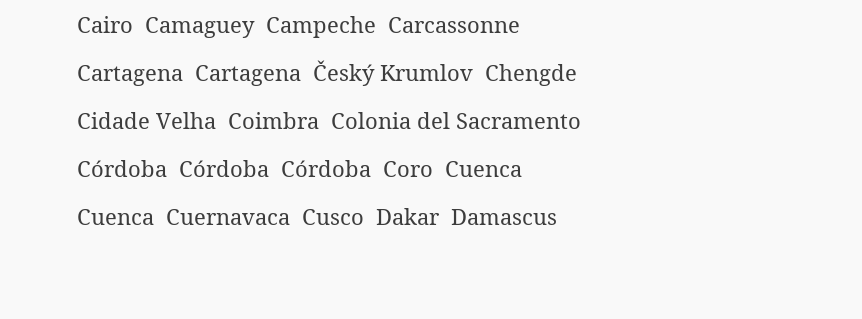Cairo  Camaguey  Campeche  Carcassonne  Cartagena  Cartagena  Český Krumlov  Chengde  Cidade Velha  Coimbra  Colonia del Sacramento  Córdoba  Córdoba  Córdoba  Coro  Cuenca  Cuenca  Cuernavaca  Cusco  Dakar  Damascus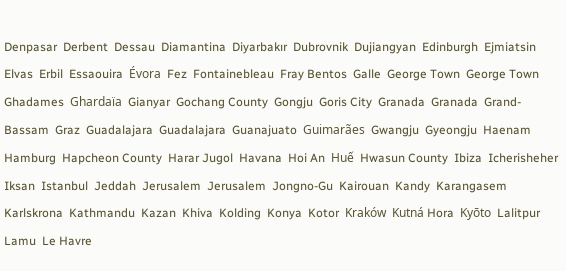Denpasar  Derbent  Dessau  Diamantina  Diyarbakır  Dubrovnik  Dujiangyan  Edinburgh  Ejmiatsin  Elvas  Erbil  Essaouira  Évora  Fez  Fontainebleau  Fray Bentos  Galle  George Town  George Town  Ghadames  Ghardaïa  Gianyar  Gochang County  Gongju  Goris City  Granada  Granada  Grand-Bassam  Graz  Guadalajara  Guadalajara  Guanajuato  Guimarães  Gwangju  Gyeongju  Haenam  Hamburg  Hapcheon County  Harar Jugol  Havana  Hoi An  Huế  Hwasun County  Ibiza  Icherisheher  Iksan  Istanbul  Jeddah  Jerusalem  Jerusalem  Jongno-Gu  Kairouan  Kandy  Karangasem  Karlskrona  Kathmandu  Kazan  Khiva  Kolding  Konya  Kotor  Kraków  Kutná Hora  Kyōto  Lalitpur  Lamu  Le Havre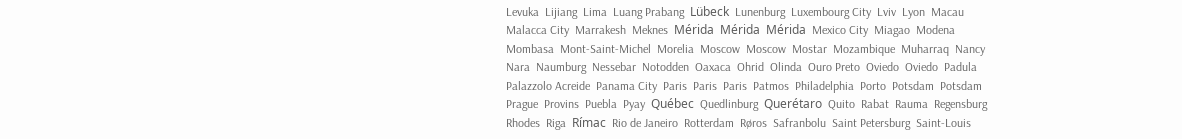Levuka  Lijiang  Lima  Luang Prabang  Lübeck  Lunenburg  Luxembourg City  Lviv  Lyon  Macau  Malacca City  Marrakesh  Meknes  Mérida  Mérida  Mérida  Mexico City  Miagao  Modena  Mombasa  Mont-Saint-Michel  Morelia  Moscow  Moscow  Mostar  Mozambique  Muharraq  Nancy  Nara  Naumburg  Nessebar  Notodden  Oaxaca  Ohrid  Olinda  Ouro Preto  Oviedo  Oviedo  Padula  Palazzolo Acreide  Panama City  Paris  Paris  Paris  Patmos  Philadelphia  Porto  Potsdam  Potsdam  Prague  Provins  Puebla  Pyay  Québec  Quedlinburg  Querétaro  Quito  Rabat  Rauma  Regensburg  Rhodes  Riga  Rímac  Rio de Janeiro  Rotterdam  Røros  Safranbolu  Saint Petersburg  Saint-Louis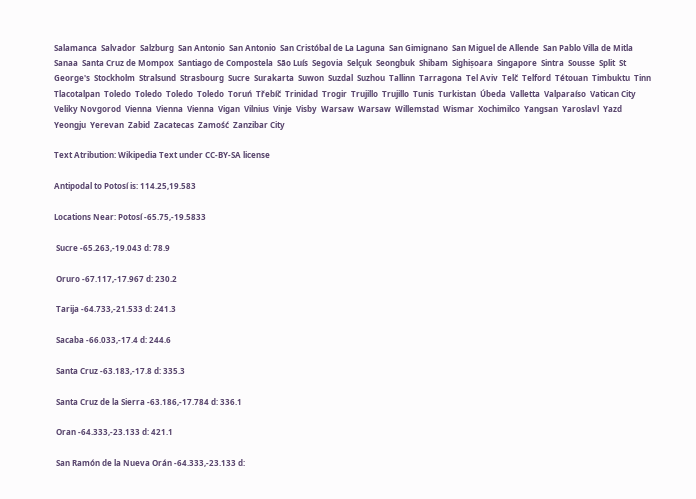Salamanca  Salvador  Salzburg  San Antonio  San Antonio  San Cristóbal de La Laguna  San Gimignano  San Miguel de Allende  San Pablo Villa de Mitla  Sanaa  Santa Cruz de Mompox  Santiago de Compostela  São Luís  Segovia  Selçuk  Seongbuk  Shibam  Sighișoara  Singapore  Sintra  Sousse  Split  St George's  Stockholm  Stralsund  Strasbourg  Sucre  Surakarta  Suwon  Suzdal  Suzhou  Tallinn  Tarragona  Tel Aviv  Telč  Telford  Tétouan  Timbuktu  Tinn  Tlacotalpan  Toledo  Toledo  Toledo  Toledo  Toruń  Třebíč  Trinidad  Trogir  Trujillo  Trujillo  Tunis  Turkistan  Úbeda  Valletta  Valparaíso  Vatican City  Veliky Novgorod  Vienna  Vienna  Vienna  Vigan  Vilnius  Vinje  Visby  Warsaw  Warsaw  Willemstad  Wismar  Xochimilco  Yangsan  Yaroslavl  Yazd  Yeongju  Yerevan  Zabid  Zacatecas  Zamość  Zanzibar City

Text Atribution: Wikipedia Text under CC-BY-SA license

Antipodal to Potosí is: 114.25,19.583

Locations Near: Potosí -65.75,-19.5833

 Sucre -65.263,-19.043 d: 78.9

 Oruro -67.117,-17.967 d: 230.2

 Tarija -64.733,-21.533 d: 241.3

 Sacaba -66.033,-17.4 d: 244.6

 Santa Cruz -63.183,-17.8 d: 335.3

 Santa Cruz de la Sierra -63.186,-17.784 d: 336.1

 Oran -64.333,-23.133 d: 421.1

 San Ramón de la Nueva Orán -64.333,-23.133 d: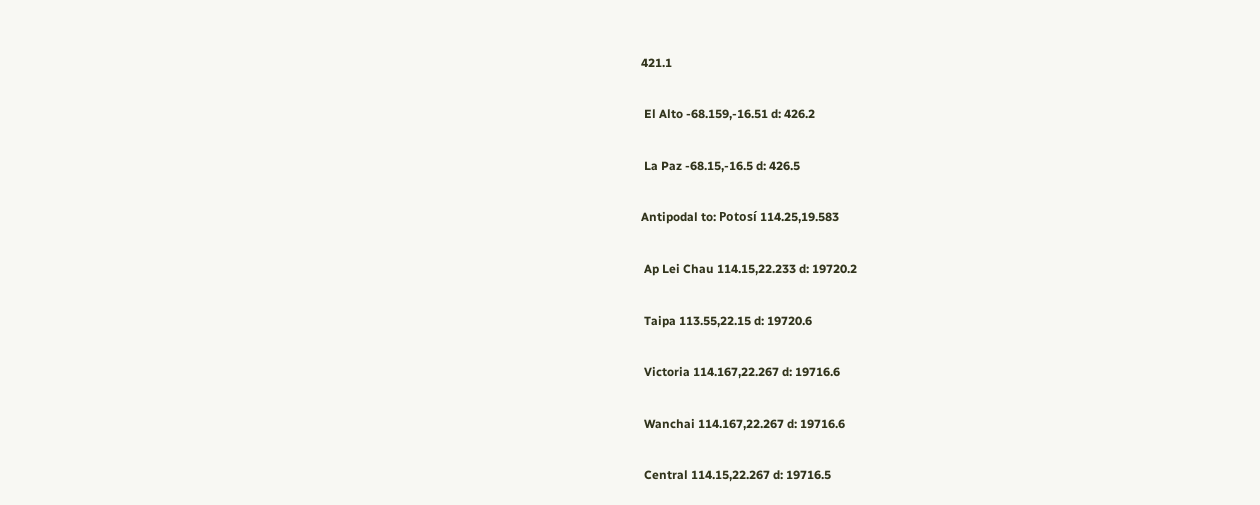421.1

 El Alto -68.159,-16.51 d: 426.2

 La Paz -68.15,-16.5 d: 426.5

Antipodal to: Potosí 114.25,19.583

 Ap Lei Chau 114.15,22.233 d: 19720.2

 Taipa 113.55,22.15 d: 19720.6

 Victoria 114.167,22.267 d: 19716.6

 Wanchai 114.167,22.267 d: 19716.6

 Central 114.15,22.267 d: 19716.5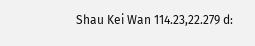Shau Kei Wan 114.23,22.279 d: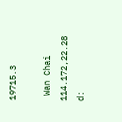19715.3

 Wan Chai 114.172,22.28 d: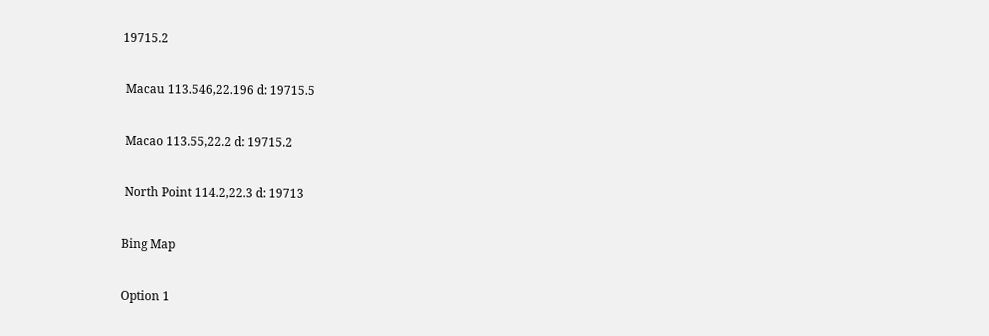19715.2

 Macau 113.546,22.196 d: 19715.5

 Macao 113.55,22.2 d: 19715.2

 North Point 114.2,22.3 d: 19713

Bing Map

Option 1